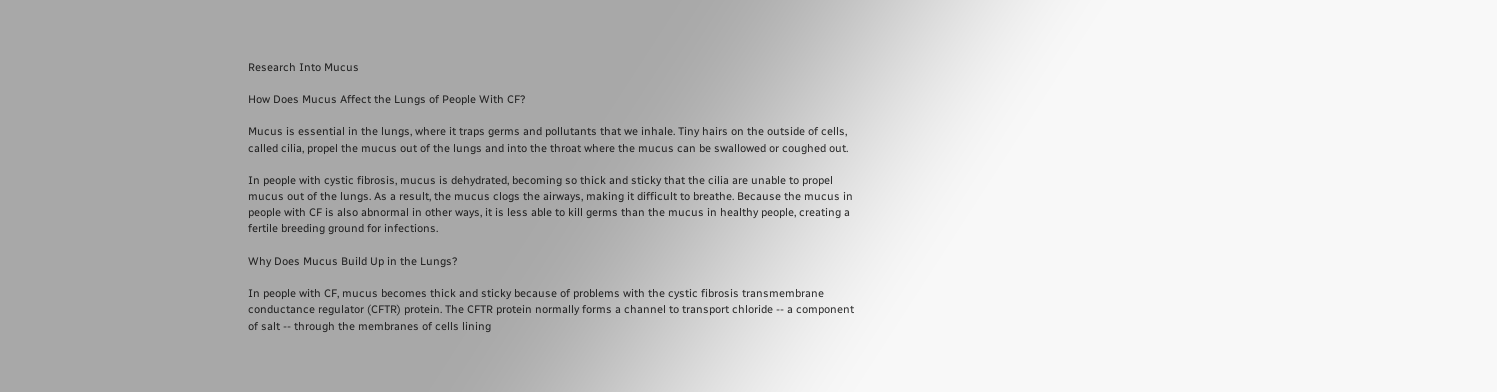Research Into Mucus

How Does Mucus Affect the Lungs of People With CF?

Mucus is essential in the lungs, where it traps germs and pollutants that we inhale. Tiny hairs on the outside of cells, called cilia, propel the mucus out of the lungs and into the throat where the mucus can be swallowed or coughed out.

In people with cystic fibrosis, mucus is dehydrated, becoming so thick and sticky that the cilia are unable to propel mucus out of the lungs. As a result, the mucus clogs the airways, making it difficult to breathe. Because the mucus in people with CF is also abnormal in other ways, it is less able to kill germs than the mucus in healthy people, creating a fertile breeding ground for infections.

Why Does Mucus Build Up in the Lungs?

In people with CF, mucus becomes thick and sticky because of problems with the cystic fibrosis transmembrane conductance regulator (CFTR) protein. The CFTR protein normally forms a channel to transport chloride -- a component of salt -- through the membranes of cells lining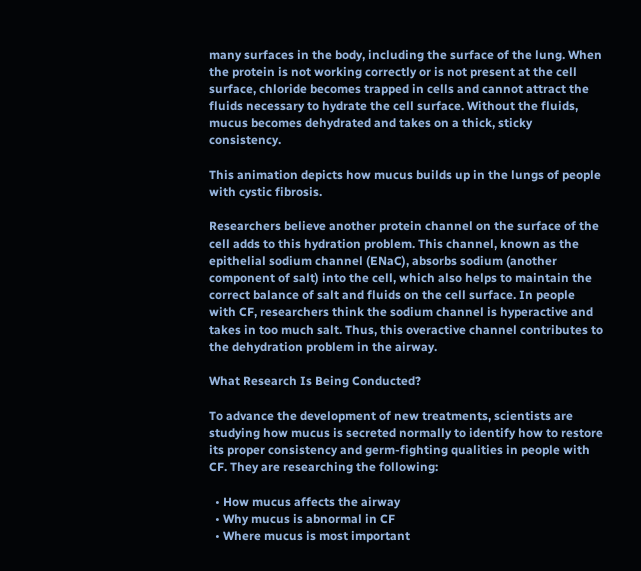many surfaces in the body, including the surface of the lung. When the protein is not working correctly or is not present at the cell surface, chloride becomes trapped in cells and cannot attract the fluids necessary to hydrate the cell surface. Without the fluids, mucus becomes dehydrated and takes on a thick, sticky consistency.

This animation depicts how mucus builds up in the lungs of people with cystic fibrosis.

Researchers believe another protein channel on the surface of the cell adds to this hydration problem. This channel, known as the epithelial sodium channel (ENaC), absorbs sodium (another component of salt) into the cell, which also helps to maintain the correct balance of salt and fluids on the cell surface. In people with CF, researchers think the sodium channel is hyperactive and takes in too much salt. Thus, this overactive channel contributes to the dehydration problem in the airway.

What Research Is Being Conducted?

To advance the development of new treatments, scientists are studying how mucus is secreted normally to identify how to restore its proper consistency and germ-fighting qualities in people with CF. They are researching the following:

  • How mucus affects the airway
  • Why mucus is abnormal in CF
  • Where mucus is most important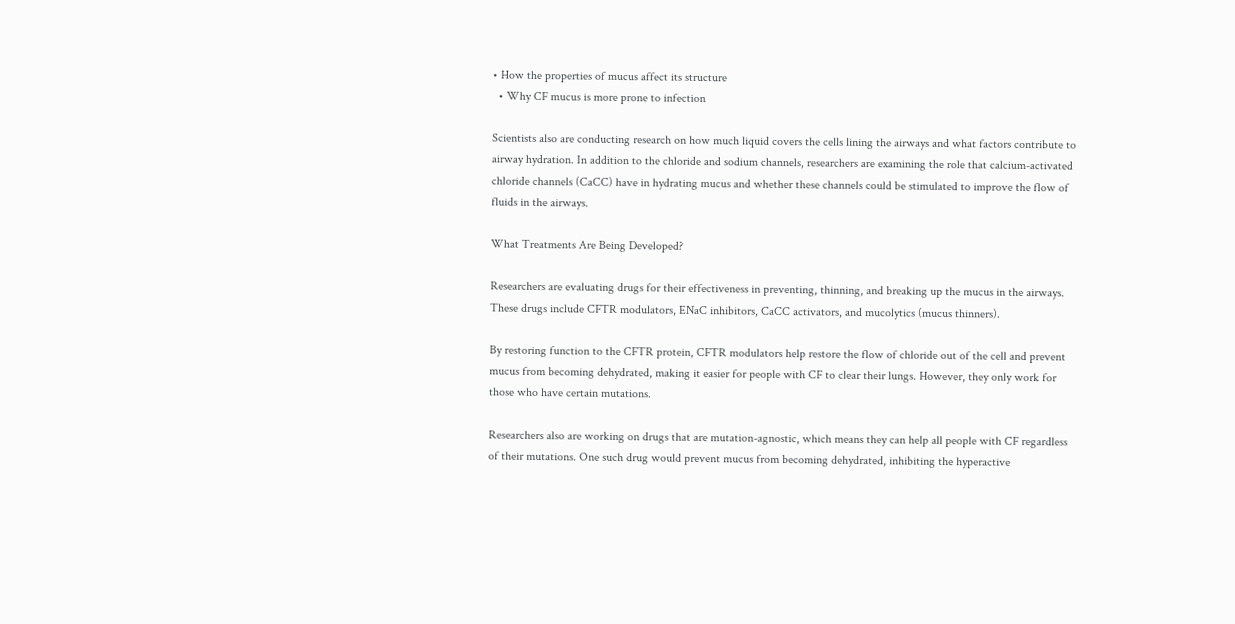• How the properties of mucus affect its structure
  • Why CF mucus is more prone to infection

Scientists also are conducting research on how much liquid covers the cells lining the airways and what factors contribute to airway hydration. In addition to the chloride and sodium channels, researchers are examining the role that calcium-activated chloride channels (CaCC) have in hydrating mucus and whether these channels could be stimulated to improve the flow of fluids in the airways.

What Treatments Are Being Developed?

Researchers are evaluating drugs for their effectiveness in preventing, thinning, and breaking up the mucus in the airways. These drugs include CFTR modulators, ENaC inhibitors, CaCC activators, and mucolytics (mucus thinners).

By restoring function to the CFTR protein, CFTR modulators help restore the flow of chloride out of the cell and prevent mucus from becoming dehydrated, making it easier for people with CF to clear their lungs. However, they only work for those who have certain mutations.

Researchers also are working on drugs that are mutation-agnostic, which means they can help all people with CF regardless of their mutations. One such drug would prevent mucus from becoming dehydrated, inhibiting the hyperactive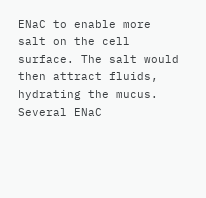ENaC to enable more salt on the cell surface. The salt would then attract fluids, hydrating the mucus. Several ENaC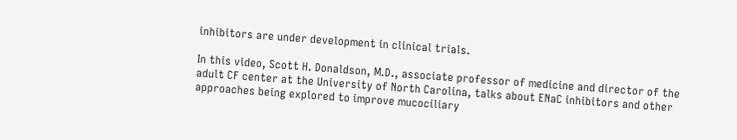inhibitors are under development in clinical trials.

In this video, Scott H. Donaldson, M.D., associate professor of medicine and director of the adult CF center at the University of North Carolina, talks about ENaC inhibitors and other approaches being explored to improve mucociliary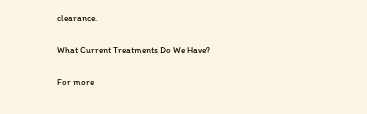clearance.

What Current Treatments Do We Have?

For more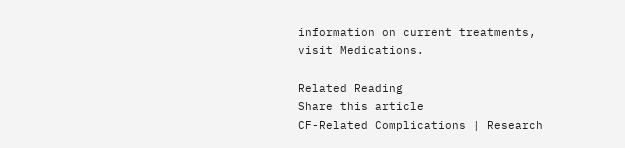information on current treatments, visit Medications.

Related Reading
Share this article
CF-Related Complications | Research